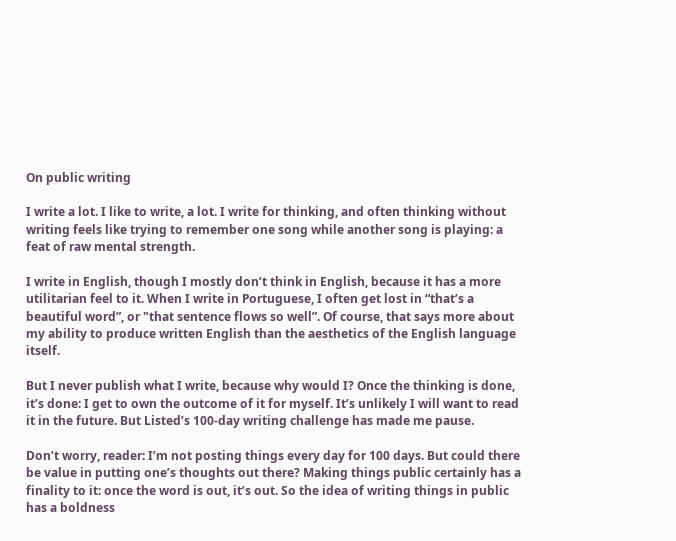On public writing

I write a lot. I like to write, a lot. I write for thinking, and often thinking without writing feels like trying to remember one song while another song is playing: a feat of raw mental strength.

I write in English, though I mostly don’t think in English, because it has a more utilitarian feel to it. When I write in Portuguese, I often get lost in “that’s a beautiful word”, or "that sentence flows so well”. Of course, that says more about my ability to produce written English than the aesthetics of the English language itself.

But I never publish what I write, because why would I? Once the thinking is done, it’s done: I get to own the outcome of it for myself. It’s unlikely I will want to read it in the future. But Listed’s 100-day writing challenge has made me pause.

Don’t worry, reader: I’m not posting things every day for 100 days. But could there be value in putting one’s thoughts out there? Making things public certainly has a finality to it: once the word is out, it’s out. So the idea of writing things in public has a boldness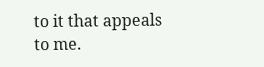to it that appeals to me.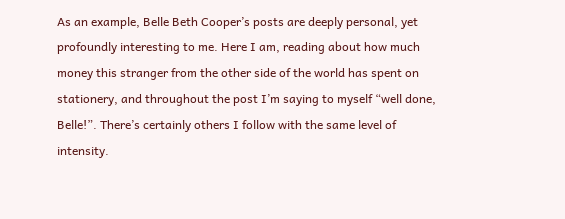As an example, Belle Beth Cooper’s posts are deeply personal, yet profoundly interesting to me. Here I am, reading about how much money this stranger from the other side of the world has spent on stationery, and throughout the post I’m saying to myself “well done, Belle!”. There’s certainly others I follow with the same level of intensity.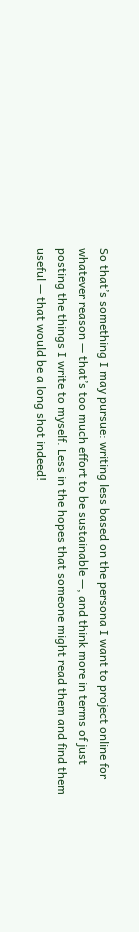So that’s something I may pursue: writing less based on the persona I want to project online for whatever reason — that’s too much effort to be sustainable —, and think more in terms of just posting the things I write to myself. Less in the hopes that someone might read them and find them useful — that would be a long shot indeed!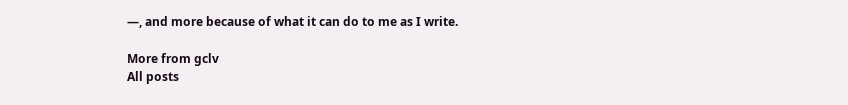—, and more because of what it can do to me as I write.

More from gclv
All posts